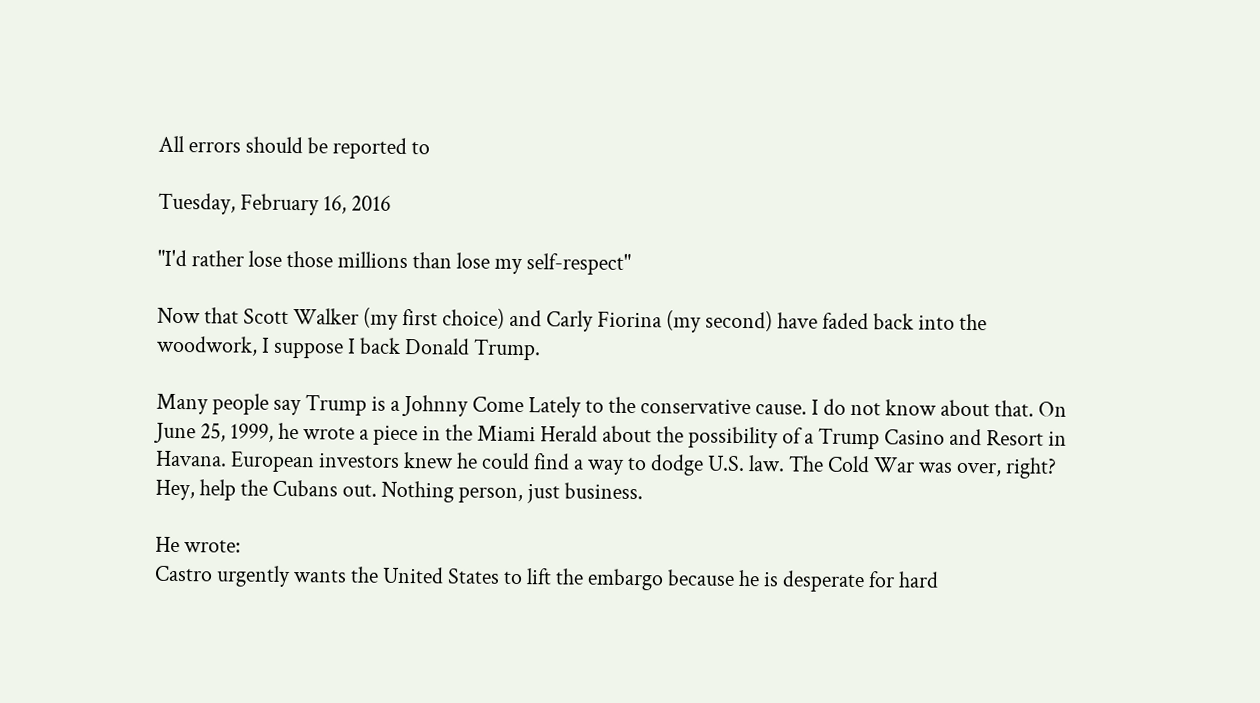All errors should be reported to

Tuesday, February 16, 2016

"I'd rather lose those millions than lose my self-respect"

Now that Scott Walker (my first choice) and Carly Fiorina (my second) have faded back into the woodwork, I suppose I back Donald Trump.

Many people say Trump is a Johnny Come Lately to the conservative cause. I do not know about that. On June 25, 1999, he wrote a piece in the Miami Herald about the possibility of a Trump Casino and Resort in Havana. European investors knew he could find a way to dodge U.S. law. The Cold War was over, right? Hey, help the Cubans out. Nothing person, just business.

He wrote:
Castro urgently wants the United States to lift the embargo because he is desperate for hard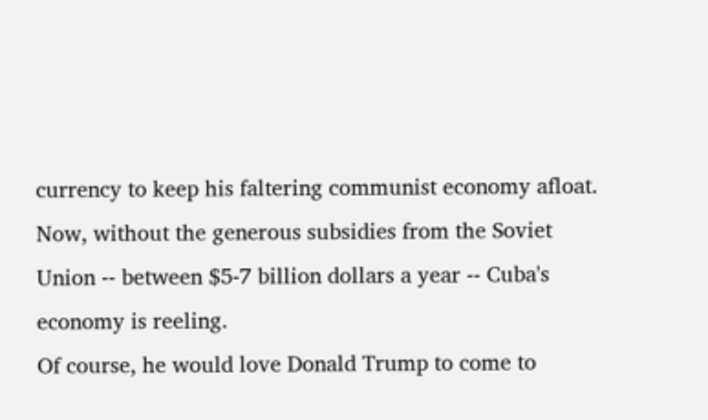currency to keep his faltering communist economy afloat. Now, without the generous subsidies from the Soviet Union -- between $5-7 billion dollars a year -- Cuba's economy is reeling.
Of course, he would love Donald Trump to come to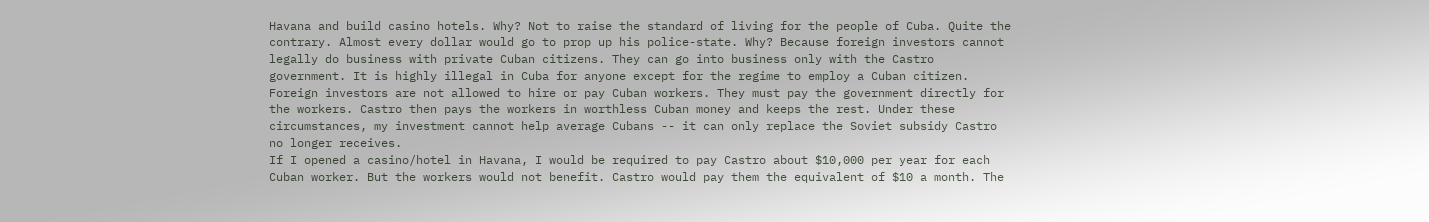Havana and build casino hotels. Why? Not to raise the standard of living for the people of Cuba. Quite the contrary. Almost every dollar would go to prop up his police-state. Why? Because foreign investors cannot legally do business with private Cuban citizens. They can go into business only with the Castro government. It is highly illegal in Cuba for anyone except for the regime to employ a Cuban citizen.
Foreign investors are not allowed to hire or pay Cuban workers. They must pay the government directly for the workers. Castro then pays the workers in worthless Cuban money and keeps the rest. Under these circumstances, my investment cannot help average Cubans -- it can only replace the Soviet subsidy Castro no longer receives.
If I opened a casino/hotel in Havana, I would be required to pay Castro about $10,000 per year for each Cuban worker. But the workers would not benefit. Castro would pay them the equivalent of $10 a month. The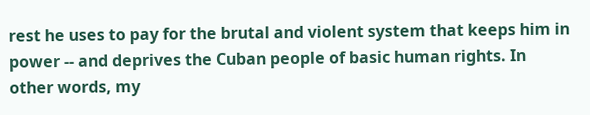rest he uses to pay for the brutal and violent system that keeps him in power -- and deprives the Cuban people of basic human rights. In other words, my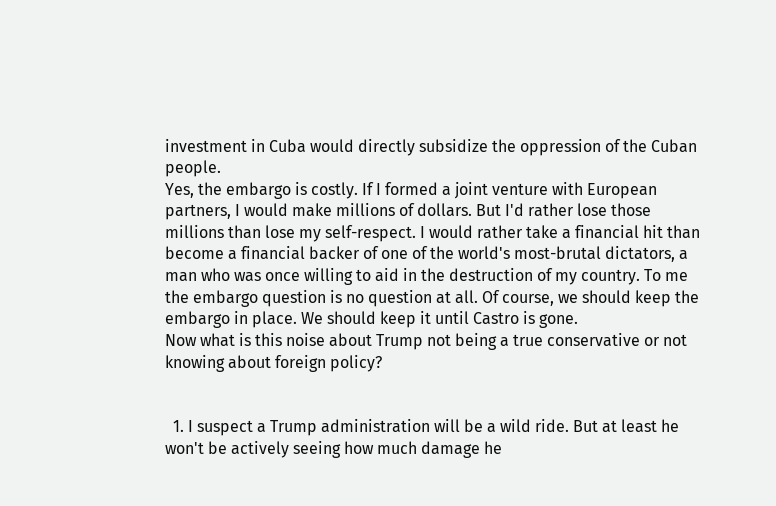investment in Cuba would directly subsidize the oppression of the Cuban people.
Yes, the embargo is costly. If I formed a joint venture with European partners, I would make millions of dollars. But I'd rather lose those millions than lose my self-respect. I would rather take a financial hit than become a financial backer of one of the world's most-brutal dictators, a man who was once willing to aid in the destruction of my country. To me the embargo question is no question at all. Of course, we should keep the embargo in place. We should keep it until Castro is gone.
Now what is this noise about Trump not being a true conservative or not knowing about foreign policy?


  1. I suspect a Trump administration will be a wild ride. But at least he won't be actively seeing how much damage he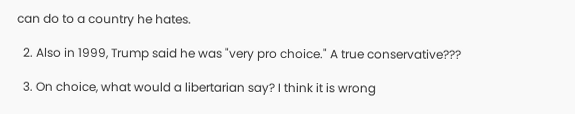can do to a country he hates.

  2. Also in 1999, Trump said he was "very pro choice." A true conservative???

  3. On choice, what would a libertarian say? I think it is wrong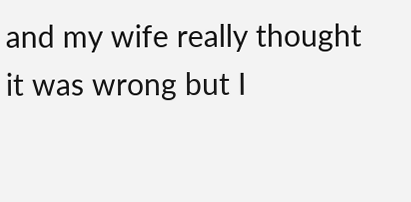and my wife really thought it was wrong but I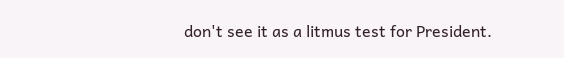don't see it as a litmus test for President.